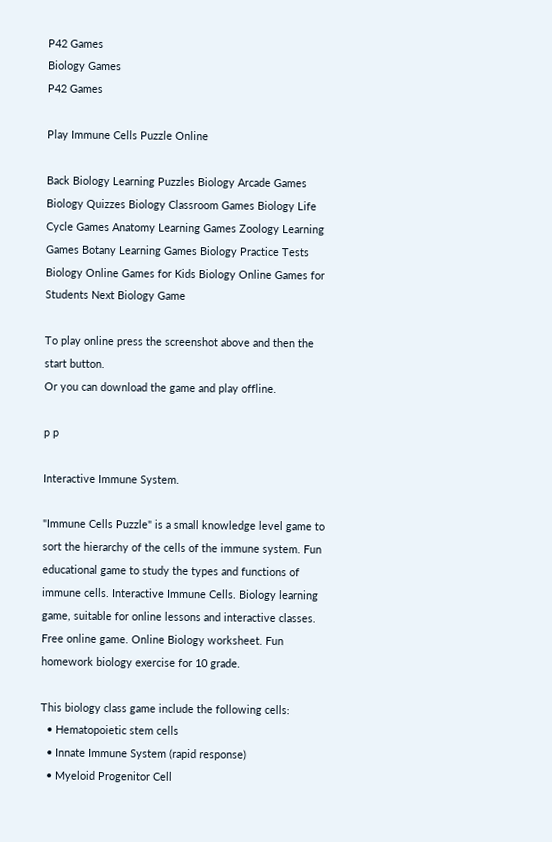P42 Games
Biology Games
P42 Games

Play Immune Cells Puzzle Online

Back Biology Learning Puzzles Biology Arcade Games Biology Quizzes Biology Classroom Games Biology Life Cycle Games Anatomy Learning Games Zoology Learning Games Botany Learning Games Biology Practice Tests Biology Online Games for Kids Biology Online Games for Students Next Biology Game

To play online press the screenshot above and then the start button.
Or you can download the game and play offline.

p p

Interactive Immune System.

"Immune Cells Puzzle" is a small knowledge level game to sort the hierarchy of the cells of the immune system. Fun educational game to study the types and functions of immune cells. Interactive Immune Cells. Biology learning game, suitable for online lessons and interactive classes. Free online game. Online Biology worksheet. Fun homework biology exercise for 10 grade.

This biology class game include the following cells:
  • Hematopoietic stem cells
  • Innate Immune System (rapid response)
  • Myeloid Progenitor Cell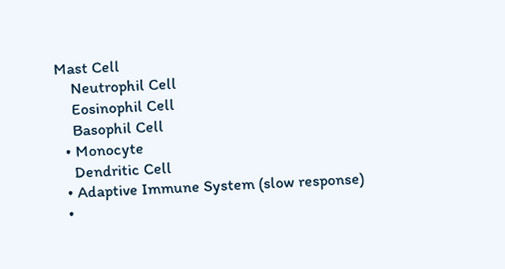Mast Cell
    Neutrophil Cell
    Eosinophil Cell
    Basophil Cell
  • Monocyte
    Dendritic Cell
  • Adaptive Immune System (slow response)
  •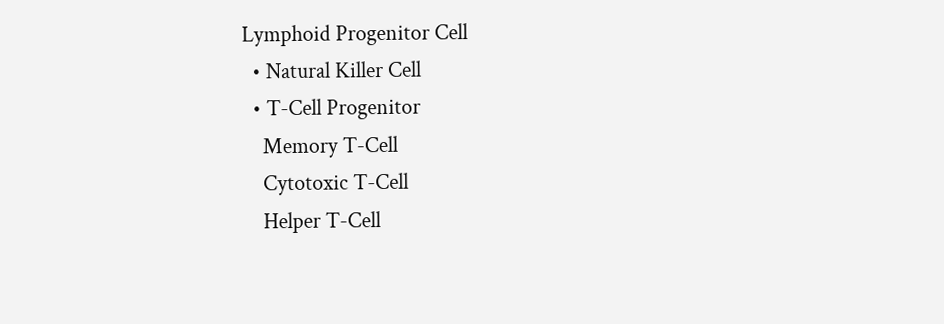Lymphoid Progenitor Cell
  • Natural Killer Cell
  • T-Cell Progenitor
    Memory T-Cell
    Cytotoxic T-Cell
    Helper T-Cell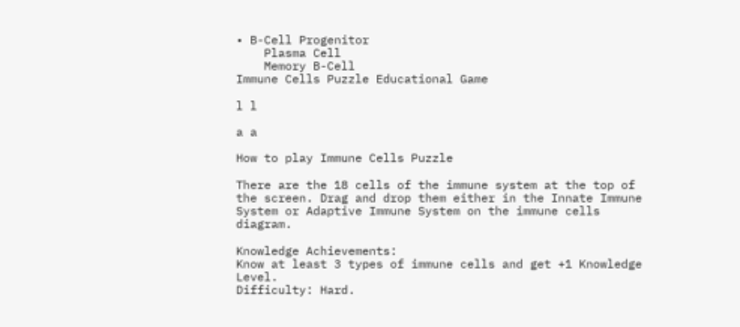• B-Cell Progenitor
    Plasma Cell
    Memory B-Cell
Immune Cells Puzzle Educational Game

l l

a a

How to play Immune Cells Puzzle

There are the 18 cells of the immune system at the top of the screen. Drag and drop them either in the Innate Immune System or Adaptive Immune System on the immune cells diagram.

Knowledge Achievements:
Know at least 3 types of immune cells and get +1 Knowledge Level.
Difficulty: Hard.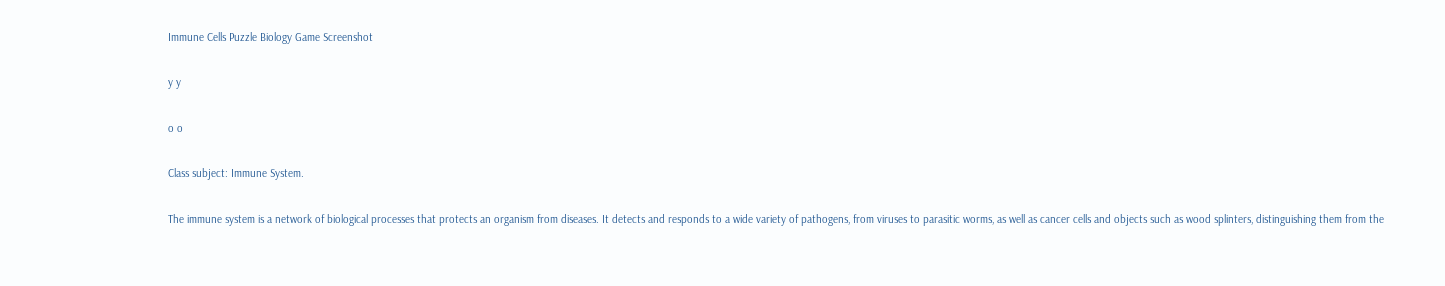Immune Cells Puzzle Biology Game Screenshot

y y

o o

Class subject: Immune System.

The immune system is a network of biological processes that protects an organism from diseases. It detects and responds to a wide variety of pathogens, from viruses to parasitic worms, as well as cancer cells and objects such as wood splinters, distinguishing them from the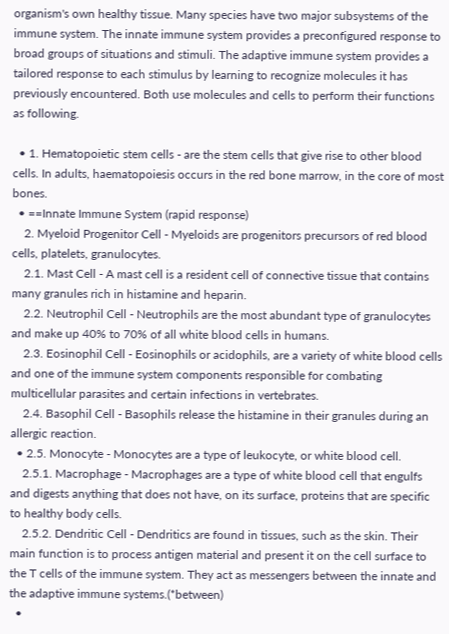organism's own healthy tissue. Many species have two major subsystems of the immune system. The innate immune system provides a preconfigured response to broad groups of situations and stimuli. The adaptive immune system provides a tailored response to each stimulus by learning to recognize molecules it has previously encountered. Both use molecules and cells to perform their functions as following.

  • 1. Hematopoietic stem cells - are the stem cells that give rise to other blood cells. In adults, haematopoiesis occurs in the red bone marrow, in the core of most bones.
  • ==Innate Immune System (rapid response)
    2. Myeloid Progenitor Cell - Myeloids are progenitors precursors of red blood cells, platelets, granulocytes.
    2.1. Mast Cell - A mast cell is a resident cell of connective tissue that contains many granules rich in histamine and heparin.
    2.2. Neutrophil Cell - Neutrophils are the most abundant type of granulocytes and make up 40% to 70% of all white blood cells in humans.
    2.3. Eosinophil Cell - Eosinophils or acidophils, are a variety of white blood cells and one of the immune system components responsible for combating multicellular parasites and certain infections in vertebrates.
    2.4. Basophil Cell - Basophils release the histamine in their granules during an allergic reaction.
  • 2.5. Monocyte - Monocytes are a type of leukocyte, or white blood cell.
    2.5.1. Macrophage - Macrophages are a type of white blood cell that engulfs and digests anything that does not have, on its surface, proteins that are specific to healthy body cells.
    2.5.2. Dendritic Cell - Dendritics are found in tissues, such as the skin. Their main function is to process antigen material and present it on the cell surface to the T cells of the immune system. They act as messengers between the innate and the adaptive immune systems.(*between)
  •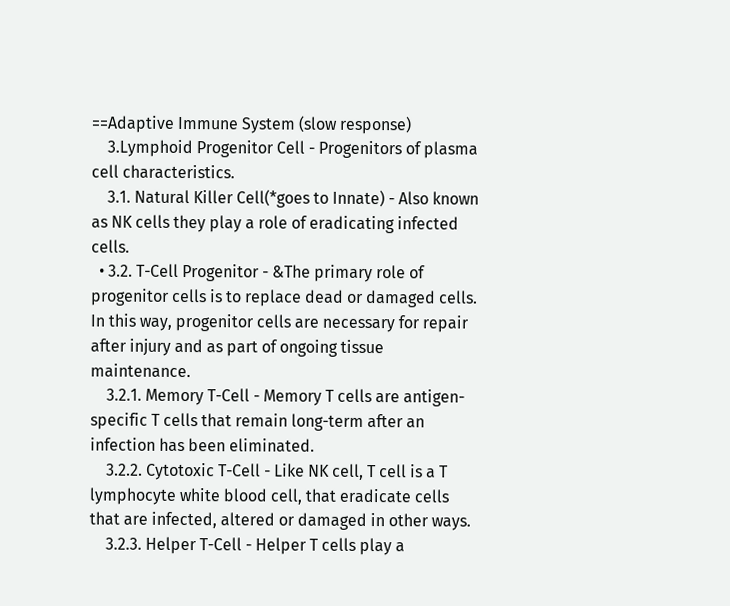==Adaptive Immune System (slow response)
    3.Lymphoid Progenitor Cell - Progenitors of plasma cell characteristics.
    3.1. Natural Killer Cell(*goes to Innate) - Also known as NK cells they play a role of eradicating infected cells.
  • 3.2. T-Cell Progenitor - &The primary role of progenitor cells is to replace dead or damaged cells. In this way, progenitor cells are necessary for repair after injury and as part of ongoing tissue maintenance.
    3.2.1. Memory T-Cell - Memory T cells are antigen-specific T cells that remain long-term after an infection has been eliminated.
    3.2.2. Cytotoxic T-Cell - Like NK cell, T cell is a T lymphocyte white blood cell, that eradicate cells that are infected, altered or damaged in other ways.
    3.2.3. Helper T-Cell - Helper T cells play a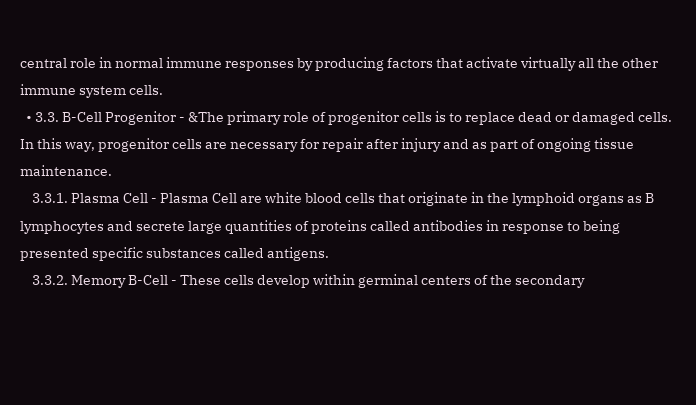central role in normal immune responses by producing factors that activate virtually all the other immune system cells.
  • 3.3. B-Cell Progenitor - &The primary role of progenitor cells is to replace dead or damaged cells. In this way, progenitor cells are necessary for repair after injury and as part of ongoing tissue maintenance.
    3.3.1. Plasma Cell - Plasma Cell are white blood cells that originate in the lymphoid organs as B lymphocytes and secrete large quantities of proteins called antibodies in response to being presented specific substances called antigens.
    3.3.2. Memory B-Cell - These cells develop within germinal centers of the secondary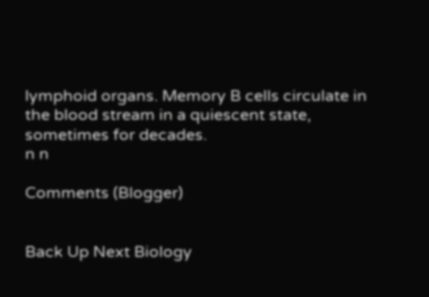lymphoid organs. Memory B cells circulate in the blood stream in a quiescent state, sometimes for decades.
n n

Comments (Blogger)


Back Up Next Biology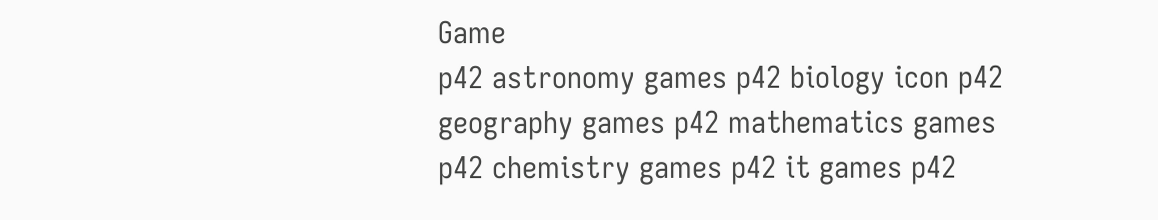Game
p42 astronomy games p42 biology icon p42 geography games p42 mathematics games p42 chemistry games p42 it games p42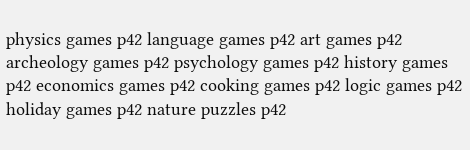physics games p42 language games p42 art games p42 archeology games p42 psychology games p42 history games p42 economics games p42 cooking games p42 logic games p42 holiday games p42 nature puzzles p42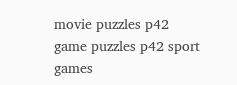movie puzzles p42 game puzzles p42 sport games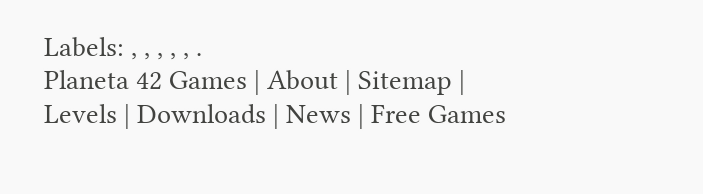Labels: , , , , , .
Planeta 42 Games | About | Sitemap | Levels | Downloads | News | Free Games